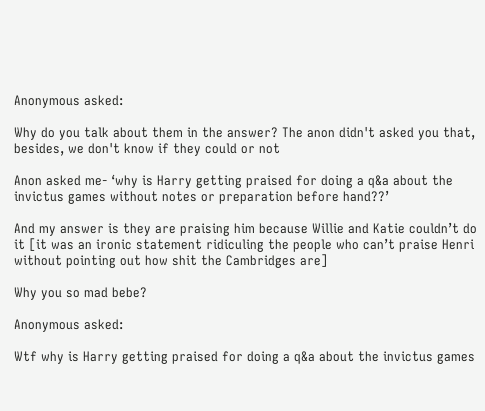Anonymous asked:

Why do you talk about them in the answer? The anon didn't asked you that, besides, we don't know if they could or not

Anon asked me- ‘why is Harry getting praised for doing a q&a about the invictus games without notes or preparation before hand??’

And my answer is they are praising him because Willie and Katie couldn’t do it [it was an ironic statement ridiculing the people who can’t praise Henri without pointing out how shit the Cambridges are]

Why you so mad bebe?

Anonymous asked:

Wtf why is Harry getting praised for doing a q&a about the invictus games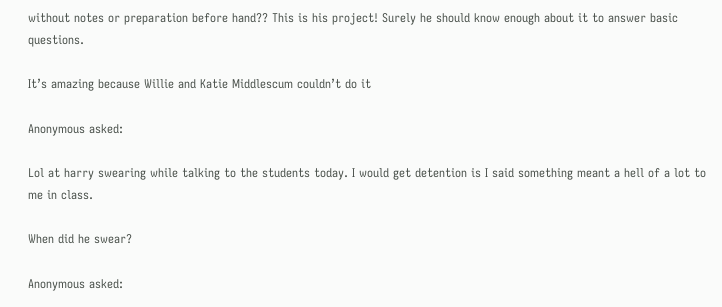without notes or preparation before hand?? This is his project! Surely he should know enough about it to answer basic questions.

It’s amazing because Willie and Katie Middlescum couldn’t do it

Anonymous asked:

Lol at harry swearing while talking to the students today. I would get detention is I said something meant a hell of a lot to me in class.

When did he swear?

Anonymous asked: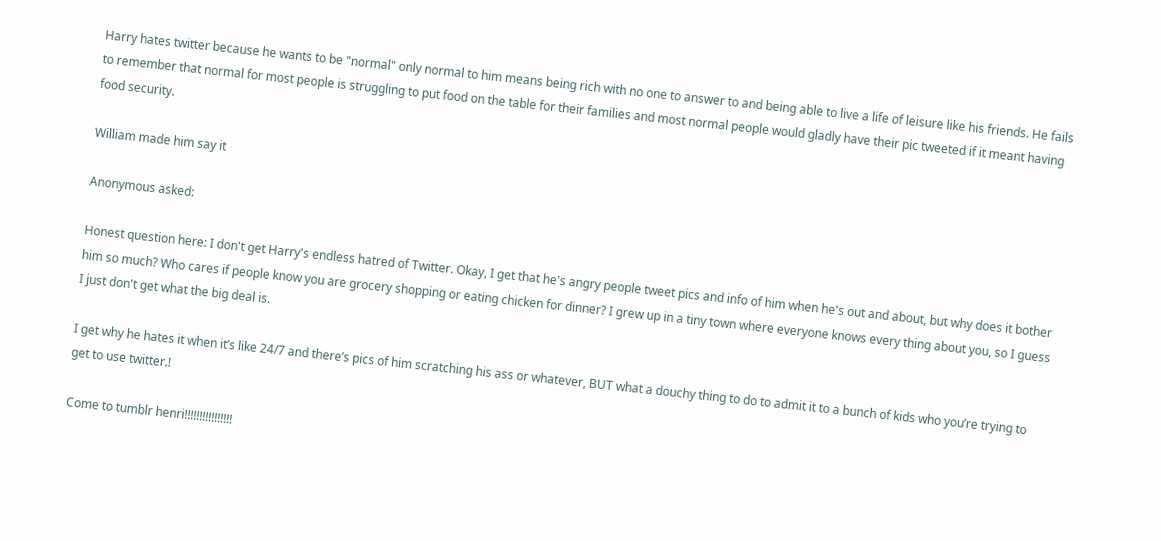Harry hates twitter because he wants to be "normal" only normal to him means being rich with no one to answer to and being able to live a life of leisure like his friends. He fails to remember that normal for most people is struggling to put food on the table for their families and most normal people would gladly have their pic tweeted if it meant having food security.

William made him say it

Anonymous asked:

Honest question here: I don't get Harry's endless hatred of Twitter. Okay, I get that he's angry people tweet pics and info of him when he's out and about, but why does it bother him so much? Who cares if people know you are grocery shopping or eating chicken for dinner? I grew up in a tiny town where everyone knows every thing about you, so I guess I just don't get what the big deal is.

I get why he hates it when it’s like 24/7 and there’s pics of him scratching his ass or whatever, BUT what a douchy thing to do to admit it to a bunch of kids who you’re trying to get to use twitter.!

Come to tumblr henri!!!!!!!!!!!!!!!!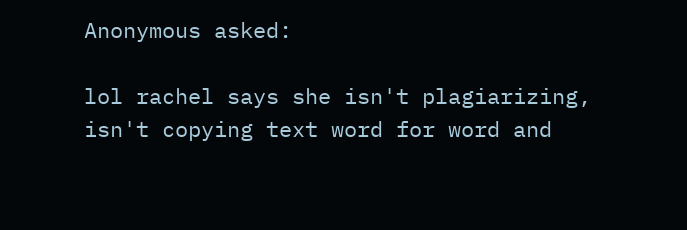Anonymous asked:

lol rachel says she isn't plagiarizing, isn't copying text word for word and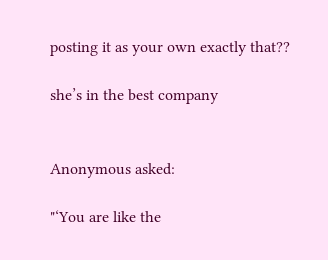posting it as your own exactly that??

she’s in the best company


Anonymous asked:

"‘You are like the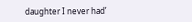daughter I never had’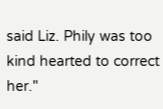said Liz. Phily was too kind hearted to correct her."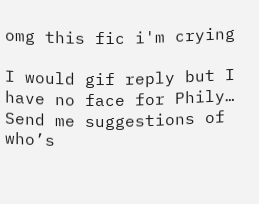omg this fic i'm crying

I would gif reply but I have no face for Phily… Send me suggestions of who’s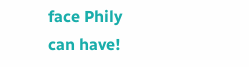face Phily can have!